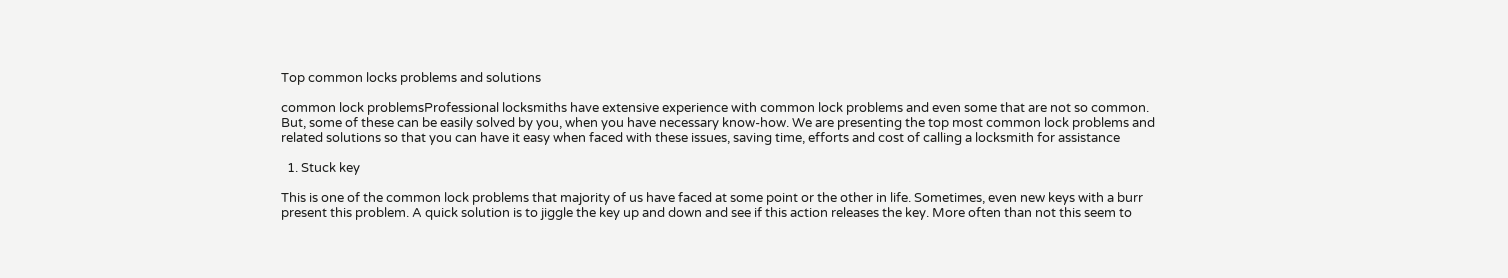Top common locks problems and solutions

common lock problemsProfessional locksmiths have extensive experience with common lock problems and even some that are not so common. But, some of these can be easily solved by you, when you have necessary know-how. We are presenting the top most common lock problems and related solutions so that you can have it easy when faced with these issues, saving time, efforts and cost of calling a locksmith for assistance

  1. Stuck key

This is one of the common lock problems that majority of us have faced at some point or the other in life. Sometimes, even new keys with a burr present this problem. A quick solution is to jiggle the key up and down and see if this action releases the key. More often than not this seem to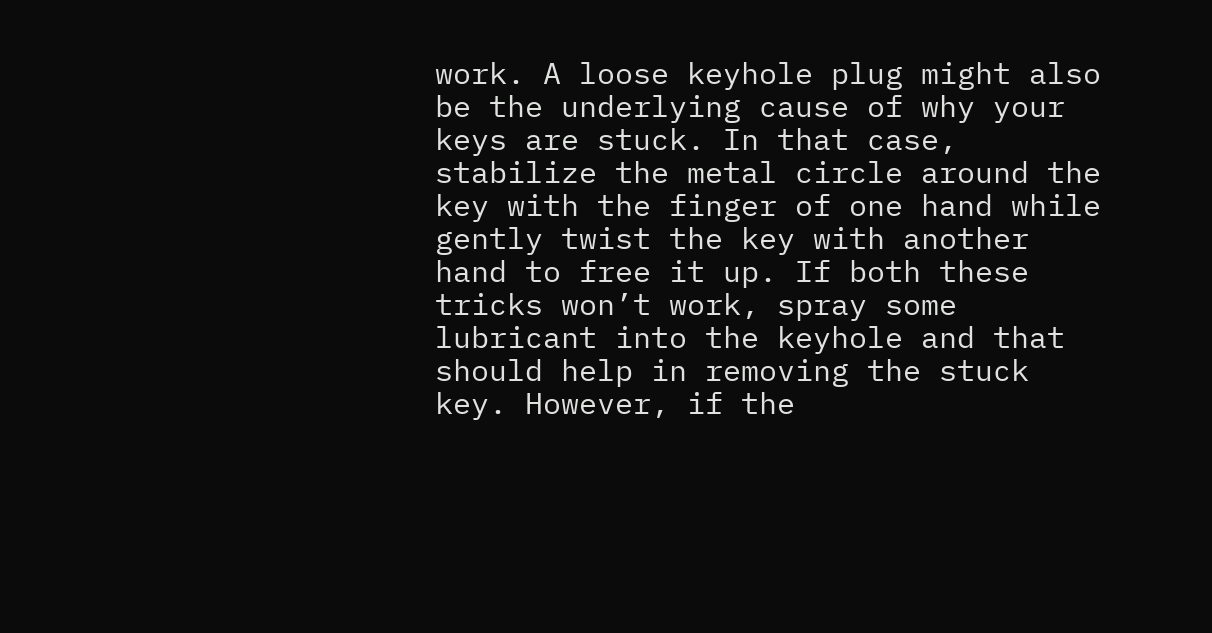work. A loose keyhole plug might also be the underlying cause of why your keys are stuck. In that case, stabilize the metal circle around the key with the finger of one hand while gently twist the key with another hand to free it up. If both these tricks won’t work, spray some lubricant into the keyhole and that should help in removing the stuck key. However, if the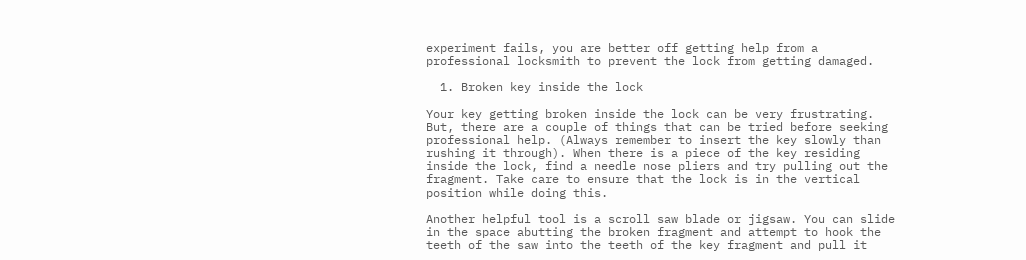experiment fails, you are better off getting help from a professional locksmith to prevent the lock from getting damaged.

  1. Broken key inside the lock

Your key getting broken inside the lock can be very frustrating. But, there are a couple of things that can be tried before seeking professional help. (Always remember to insert the key slowly than rushing it through). When there is a piece of the key residing inside the lock, find a needle nose pliers and try pulling out the fragment. Take care to ensure that the lock is in the vertical position while doing this.

Another helpful tool is a scroll saw blade or jigsaw. You can slide in the space abutting the broken fragment and attempt to hook the teeth of the saw into the teeth of the key fragment and pull it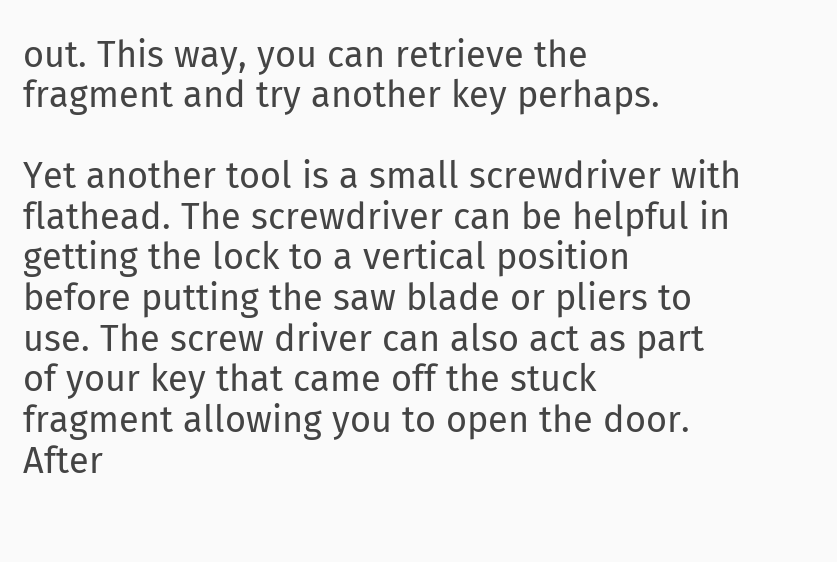out. This way, you can retrieve the fragment and try another key perhaps.

Yet another tool is a small screwdriver with flathead. The screwdriver can be helpful in getting the lock to a vertical position before putting the saw blade or pliers to use. The screw driver can also act as part of your key that came off the stuck fragment allowing you to open the door. After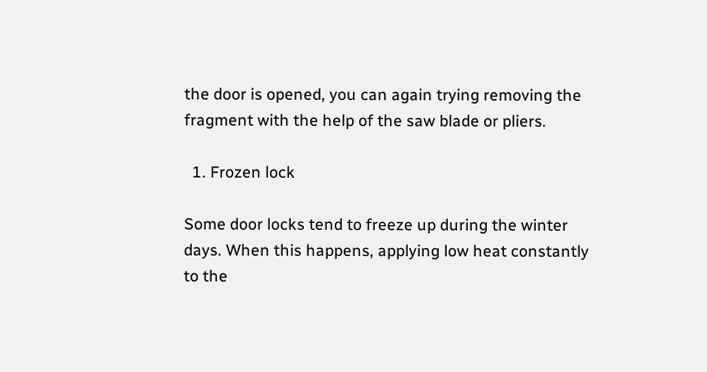the door is opened, you can again trying removing the fragment with the help of the saw blade or pliers.

  1. Frozen lock

Some door locks tend to freeze up during the winter days. When this happens, applying low heat constantly to the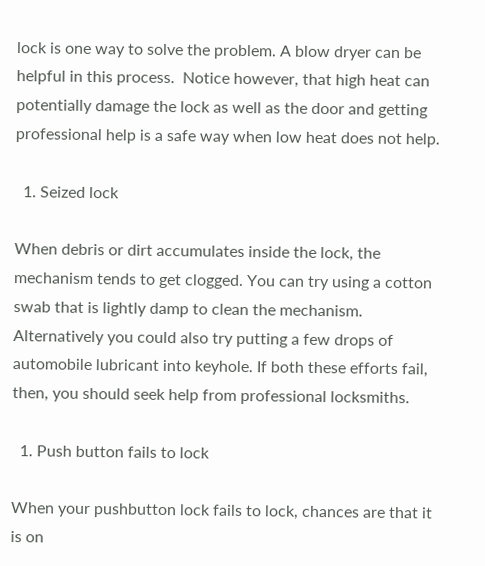lock is one way to solve the problem. A blow dryer can be helpful in this process.  Notice however, that high heat can potentially damage the lock as well as the door and getting professional help is a safe way when low heat does not help.

  1. Seized lock

When debris or dirt accumulates inside the lock, the mechanism tends to get clogged. You can try using a cotton swab that is lightly damp to clean the mechanism. Alternatively you could also try putting a few drops of automobile lubricant into keyhole. If both these efforts fail, then, you should seek help from professional locksmiths.

  1. Push button fails to lock

When your pushbutton lock fails to lock, chances are that it is on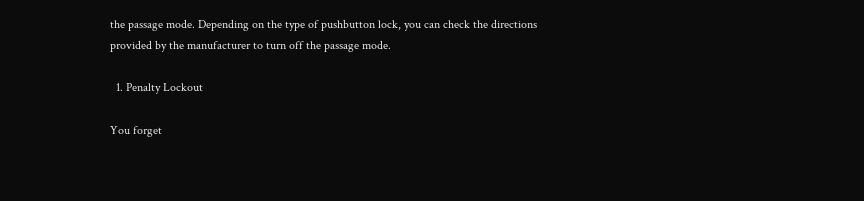the passage mode. Depending on the type of pushbutton lock, you can check the directions provided by the manufacturer to turn off the passage mode.

  1. Penalty Lockout

You forget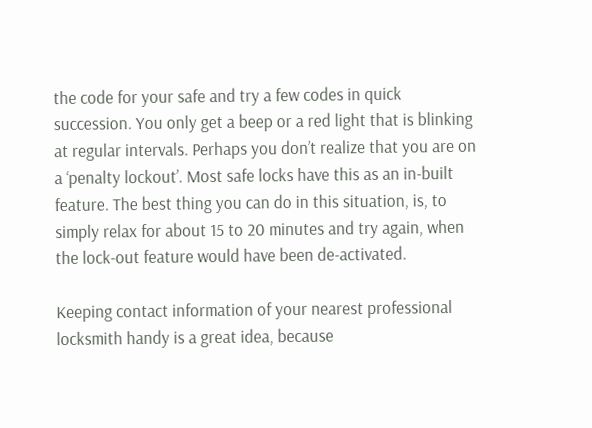the code for your safe and try a few codes in quick succession. You only get a beep or a red light that is blinking at regular intervals. Perhaps you don’t realize that you are on a ‘penalty lockout’. Most safe locks have this as an in-built feature. The best thing you can do in this situation, is, to simply relax for about 15 to 20 minutes and try again, when the lock-out feature would have been de-activated.

Keeping contact information of your nearest professional locksmith handy is a great idea, because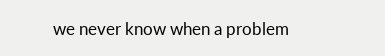we never know when a problem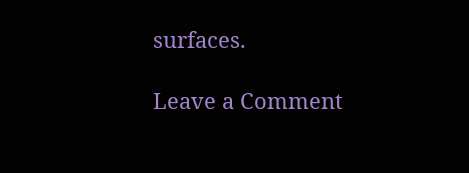surfaces.

Leave a Comment